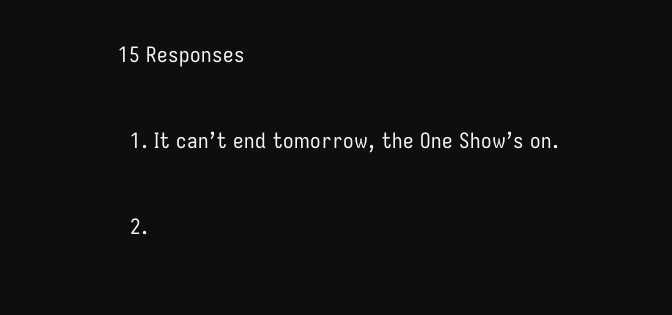15 Responses

  1. It can’t end tomorrow, the One Show’s on.

  2.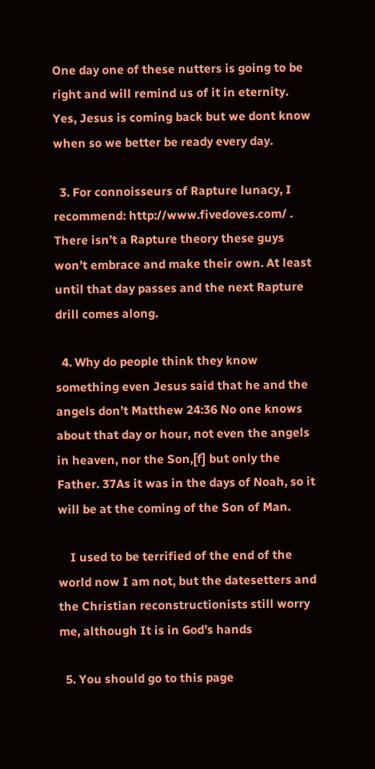One day one of these nutters is going to be right and will remind us of it in eternity. Yes, Jesus is coming back but we dont know when so we better be ready every day.

  3. For connoisseurs of Rapture lunacy, I recommend: http://www.fivedoves.com/ . There isn’t a Rapture theory these guys won’t embrace and make their own. At least until that day passes and the next Rapture drill comes along.

  4. Why do people think they know something even Jesus said that he and the angels don’t Matthew 24:36 No one knows about that day or hour, not even the angels in heaven, nor the Son,[f] but only the Father. 37As it was in the days of Noah, so it will be at the coming of the Son of Man.

    I used to be terrified of the end of the world now I am not, but the datesetters and the Christian reconstructionists still worry me, although It is in God’s hands

  5. You should go to this page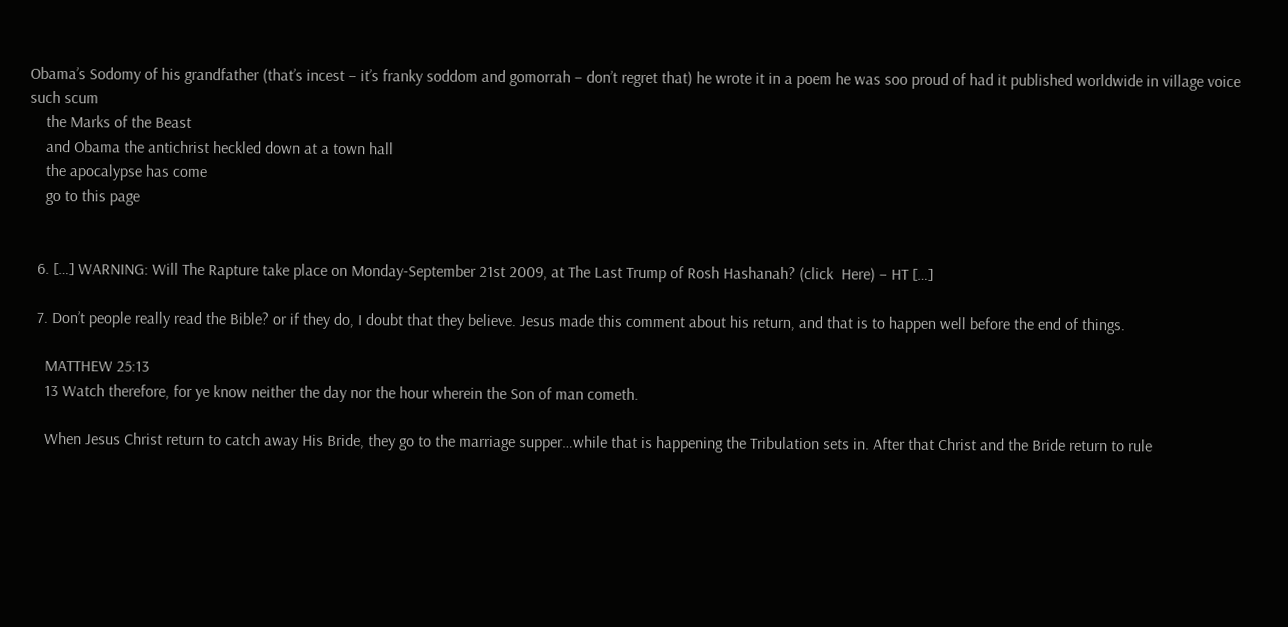Obama’s Sodomy of his grandfather (that’s incest – it’s franky soddom and gomorrah – don’t regret that) he wrote it in a poem he was soo proud of had it published worldwide in village voice such scum
    the Marks of the Beast
    and Obama the antichrist heckled down at a town hall
    the apocalypse has come
    go to this page


  6. […] WARNING: Will The Rapture take place on Monday-September 21st 2009, at The Last Trump of Rosh Hashanah? (click  Here) – HT […]

  7. Don’t people really read the Bible? or if they do, I doubt that they believe. Jesus made this comment about his return, and that is to happen well before the end of things.

    MATTHEW 25:13
    13 Watch therefore, for ye know neither the day nor the hour wherein the Son of man cometh.

    When Jesus Christ return to catch away His Bride, they go to the marriage supper…while that is happening the Tribulation sets in. After that Christ and the Bride return to rule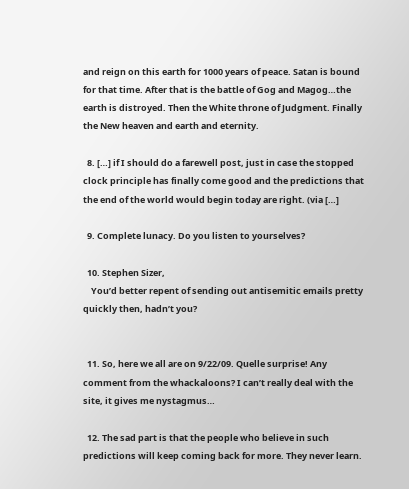and reign on this earth for 1000 years of peace. Satan is bound for that time. After that is the battle of Gog and Magog…the earth is distroyed. Then the White throne of Judgment. Finally the New heaven and earth and eternity.

  8. […] if I should do a farewell post, just in case the stopped clock principle has finally come good and the predictions that the end of the world would begin today are right. (via […]

  9. Complete lunacy. Do you listen to yourselves?

  10. Stephen Sizer,
    You’d better repent of sending out antisemitic emails pretty quickly then, hadn’t you?


  11. So, here we all are on 9/22/09. Quelle surprise! Any comment from the whackaloons? I can’t really deal with the site, it gives me nystagmus…

  12. The sad part is that the people who believe in such predictions will keep coming back for more. They never learn.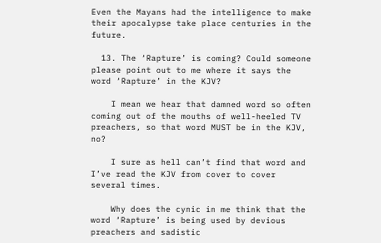Even the Mayans had the intelligence to make their apocalypse take place centuries in the future.

  13. The ‘Rapture’ is coming? Could someone please point out to me where it says the word ‘Rapture’ in the KJV?

    I mean we hear that damned word so often coming out of the mouths of well-heeled TV preachers, so that word MUST be in the KJV, no?

    I sure as hell can’t find that word and I’ve read the KJV from cover to cover several times.

    Why does the cynic in me think that the word ‘Rapture’ is being used by devious preachers and sadistic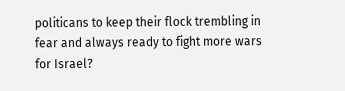politicans to keep their flock trembling in fear and always ready to fight more wars for Israel?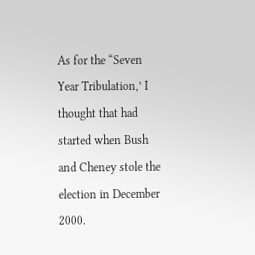As for the “Seven Year Tribulation,’ I thought that had started when Bush and Cheney stole the election in December 2000.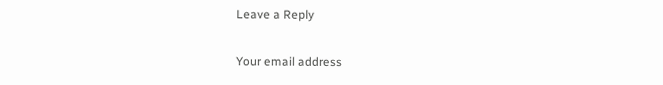Leave a Reply

Your email address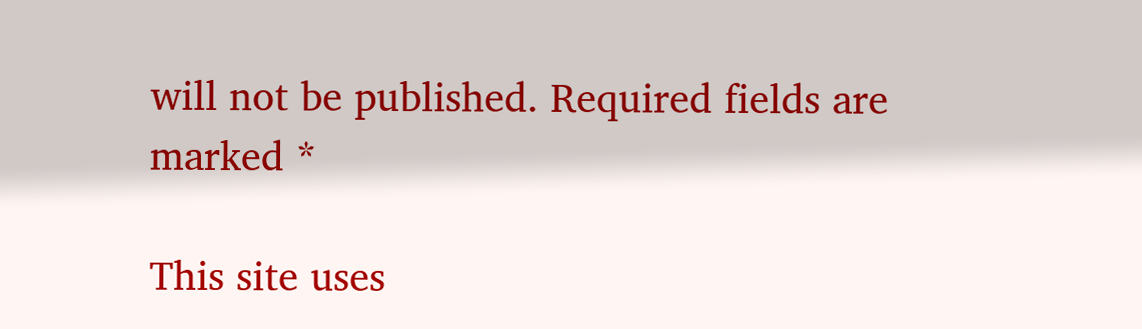will not be published. Required fields are marked *

This site uses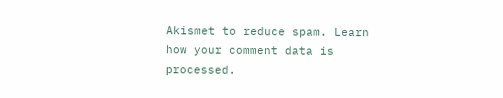Akismet to reduce spam. Learn how your comment data is processed.